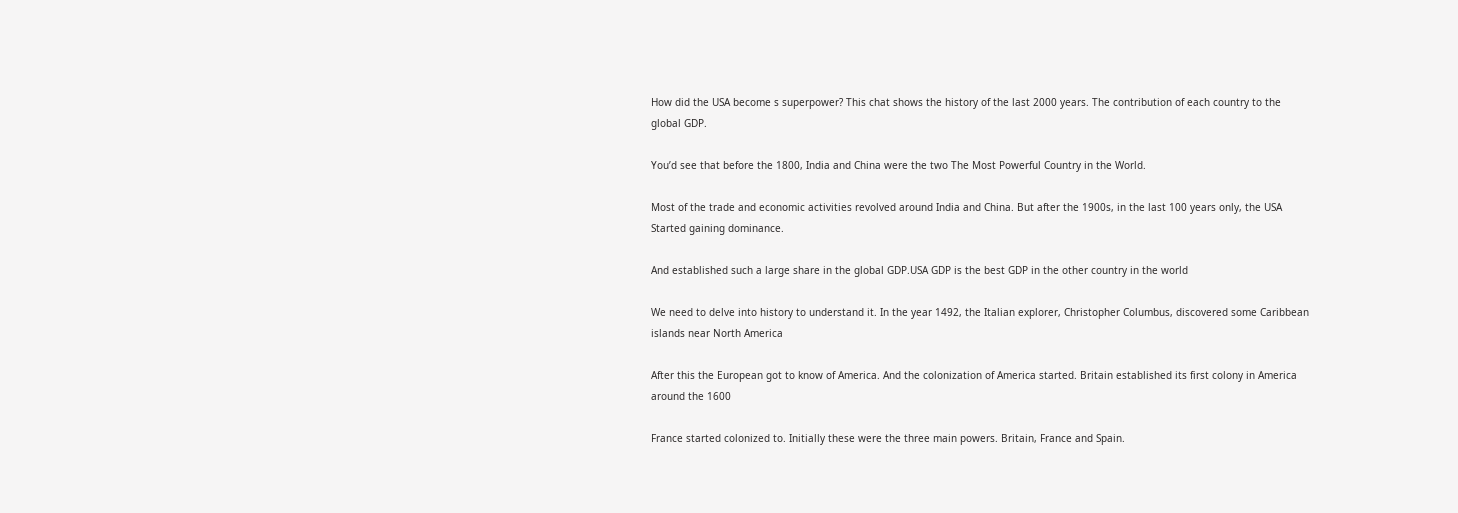How did the USA become s superpower? This chat shows the history of the last 2000 years. The contribution of each country to the global GDP.

You’d see that before the 1800, India and China were the two The Most Powerful Country in the World.

Most of the trade and economic activities revolved around India and China. But after the 1900s, in the last 100 years only, the USA Started gaining dominance.

And established such a large share in the global GDP.USA GDP is the best GDP in the other country in the world

We need to delve into history to understand it. In the year 1492, the Italian explorer, Christopher Columbus, discovered some Caribbean islands near North America

After this the European got to know of America. And the colonization of America started. Britain established its first colony in America around the 1600

France started colonized to. Initially these were the three main powers. Britain, France and Spain.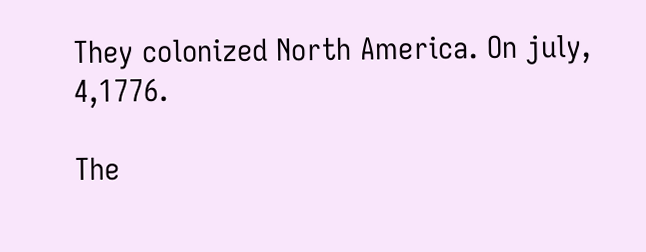They colonized North America. On july, 4,1776.

The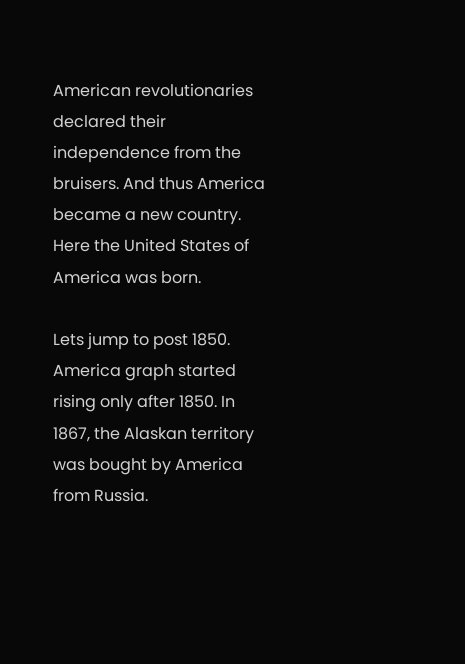American revolutionaries declared their independence from the bruisers. And thus America became a new country. Here the United States of America was born.

Lets jump to post 1850. America graph started rising only after 1850. In 1867, the Alaskan territory was bought by America from Russia.